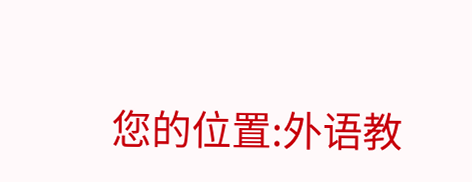您的位置:外语教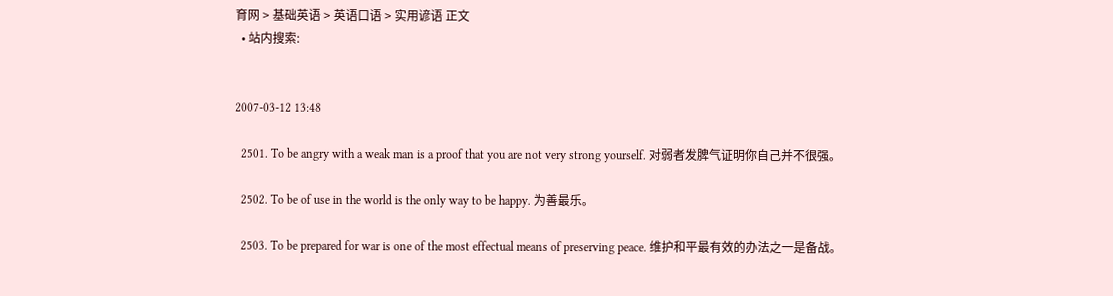育网 > 基础英语 > 英语口语 > 实用谚语 正文
  • 站内搜索:


2007-03-12 13:48

  2501. To be angry with a weak man is a proof that you are not very strong yourself. 对弱者发脾气证明你自己并不很强。

  2502. To be of use in the world is the only way to be happy. 为善最乐。

  2503. To be prepared for war is one of the most effectual means of preserving peace. 维护和平最有效的办法之一是备战。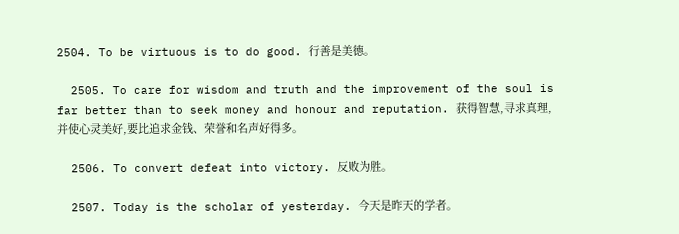2504. To be virtuous is to do good. 行善是美德。

  2505. To care for wisdom and truth and the improvement of the soul is far better than to seek money and honour and reputation. 获得智慧,寻求真理,并使心灵美好,要比追求金钱、荣誉和名声好得多。

  2506. To convert defeat into victory. 反败为胜。

  2507. Today is the scholar of yesterday. 今天是昨天的学者。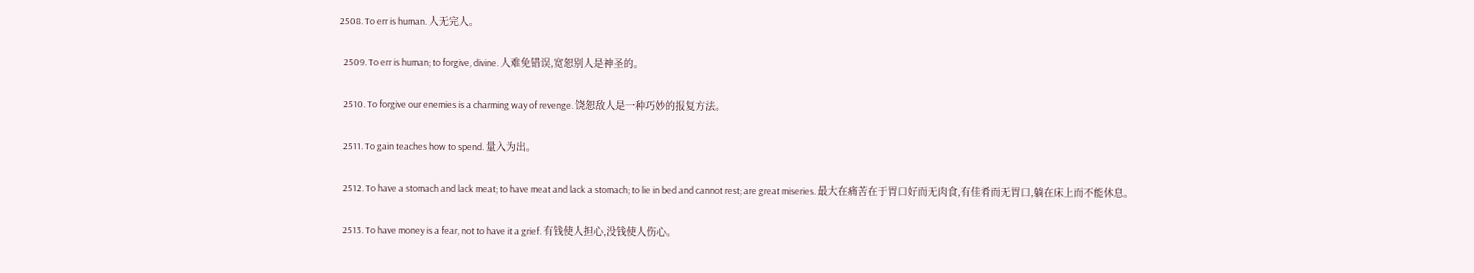2508. To err is human. 人无完人。

  2509. To err is human; to forgive, divine. 人难免错误,宽恕别人是神圣的。

  2510. To forgive our enemies is a charming way of revenge. 饶恕敌人是一种巧妙的报复方法。

  2511. To gain teaches how to spend. 量入为出。

  2512. To have a stomach and lack meat; to have meat and lack a stomach; to lie in bed and cannot rest; are great miseries. 最大在痛苦在于胃口好而无肉食,有佳肴而无胃口,躺在床上而不能休息。

  2513. To have money is a fear, not to have it a grief. 有钱使人担心,没钱使人伤心。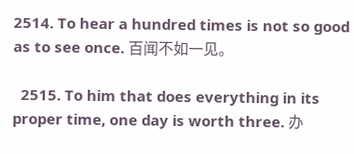2514. To hear a hundred times is not so good as to see once. 百闻不如一见。

  2515. To him that does everything in its proper time, one day is worth three. 办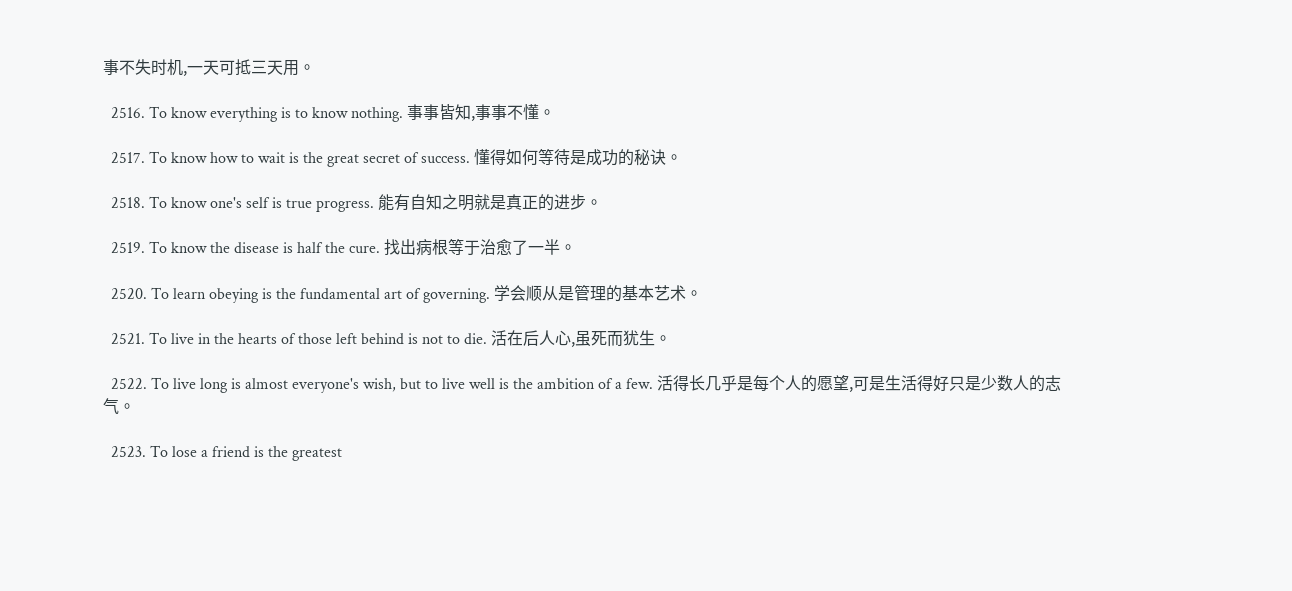事不失时机,一天可抵三天用。

  2516. To know everything is to know nothing. 事事皆知,事事不懂。

  2517. To know how to wait is the great secret of success. 懂得如何等待是成功的秘诀。

  2518. To know one's self is true progress. 能有自知之明就是真正的进步。

  2519. To know the disease is half the cure. 找出病根等于治愈了一半。

  2520. To learn obeying is the fundamental art of governing. 学会顺从是管理的基本艺术。

  2521. To live in the hearts of those left behind is not to die. 活在后人心,虽死而犹生。

  2522. To live long is almost everyone's wish, but to live well is the ambition of a few. 活得长几乎是每个人的愿望,可是生活得好只是少数人的志气。

  2523. To lose a friend is the greatest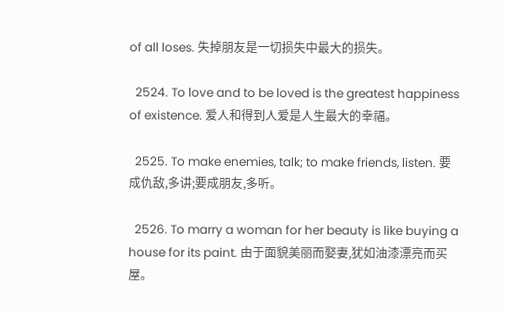of all loses. 失掉朋友是一切损失中最大的损失。

  2524. To love and to be loved is the greatest happiness of existence. 爱人和得到人爱是人生最大的幸福。

  2525. To make enemies, talk; to make friends, listen. 要成仇敌,多讲;要成朋友,多听。

  2526. To marry a woman for her beauty is like buying a house for its paint. 由于面貌美丽而娶妻,犹如油漆漂亮而买屋。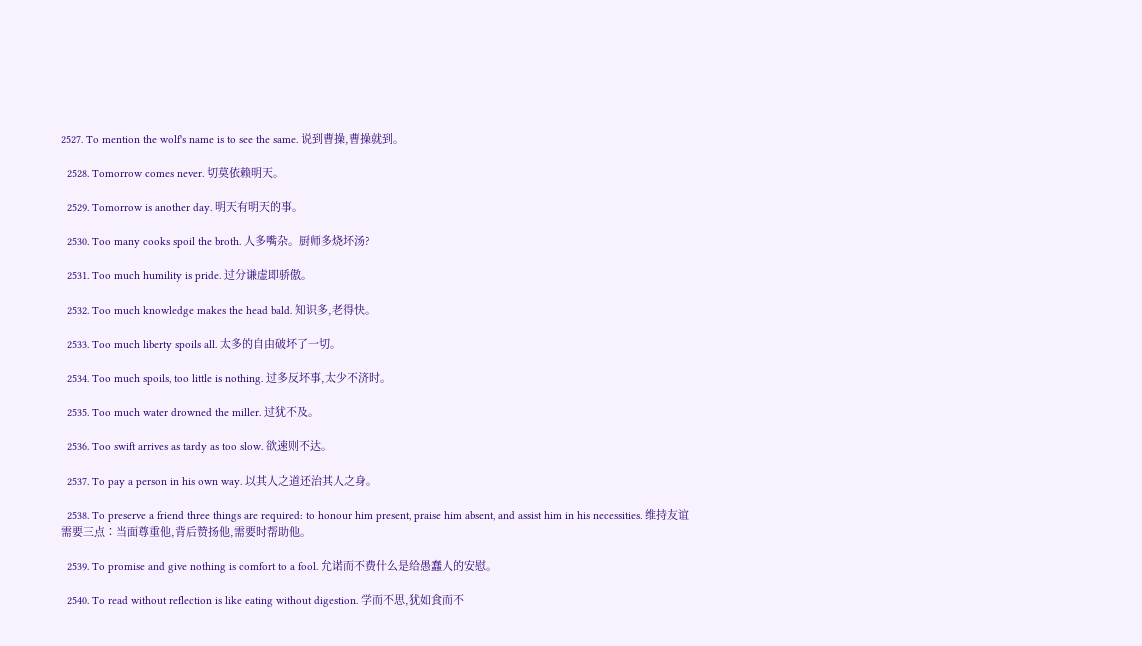2527. To mention the wolf's name is to see the same. 说到曹操,曹操就到。

  2528. Tomorrow comes never. 切莫依赖明天。

  2529. Tomorrow is another day. 明天有明天的事。

  2530. Too many cooks spoil the broth. 人多嘴杂。厨师多烧坏汤?

  2531. Too much humility is pride. 过分谦虚即骄傲。

  2532. Too much knowledge makes the head bald. 知识多,老得快。

  2533. Too much liberty spoils all. 太多的自由破坏了一切。

  2534. Too much spoils, too little is nothing. 过多反坏事,太少不济时。

  2535. Too much water drowned the miller. 过犹不及。

  2536. Too swift arrives as tardy as too slow. 欲速则不达。

  2537. To pay a person in his own way. 以其人之道还治其人之身。

  2538. To preserve a friend three things are required: to honour him present, praise him absent, and assist him in his necessities. 维持友谊需要三点∶当面尊重他,背后赞扬他,需要时帮助他。

  2539. To promise and give nothing is comfort to a fool. 允诺而不费什么是给愚蠢人的安慰。

  2540. To read without reflection is like eating without digestion. 学而不思,犹如食而不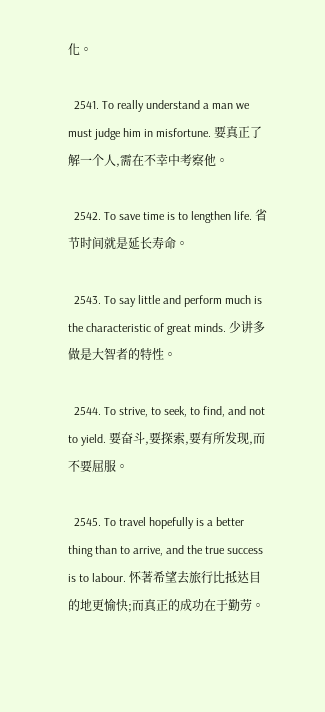化。

  2541. To really understand a man we must judge him in misfortune. 要真正了解一个人,需在不幸中考察他。

  2542. To save time is to lengthen life. 省节时间就是延长寿命。

  2543. To say little and perform much is the characteristic of great minds. 少讲多做是大智者的特性。

  2544. To strive, to seek, to find, and not to yield. 要奋斗,要探索,要有所发现,而不要屈服。

  2545. To travel hopefully is a better thing than to arrive, and the true success is to labour. 怀著希望去旅行比抵达目的地更愉快;而真正的成功在于勤劳。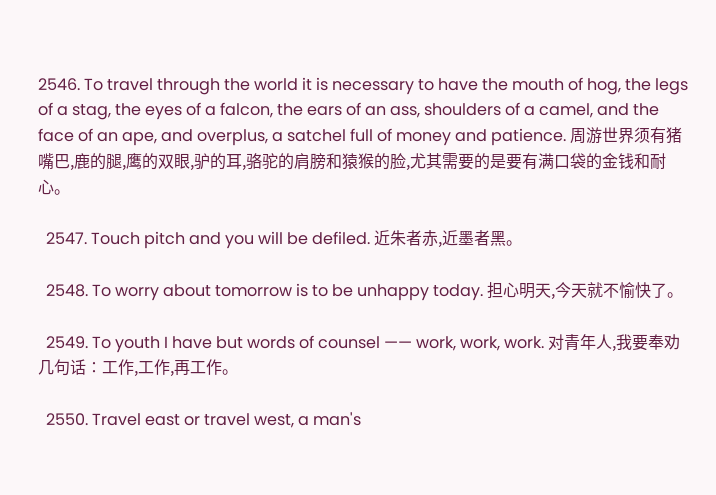2546. To travel through the world it is necessary to have the mouth of hog, the legs of a stag, the eyes of a falcon, the ears of an ass, shoulders of a camel, and the face of an ape, and overplus, a satchel full of money and patience. 周游世界须有猪嘴巴,鹿的腿,鹰的双眼,驴的耳,骆驼的肩膀和猿猴的脸,尤其需要的是要有满口袋的金钱和耐心。

  2547. Touch pitch and you will be defiled. 近朱者赤,近墨者黑。

  2548. To worry about tomorrow is to be unhappy today. 担心明天,今天就不愉快了。

  2549. To youth I have but words of counsel —— work, work, work. 对青年人,我要奉劝几句话∶工作,工作,再工作。

  2550. Travel east or travel west, a man's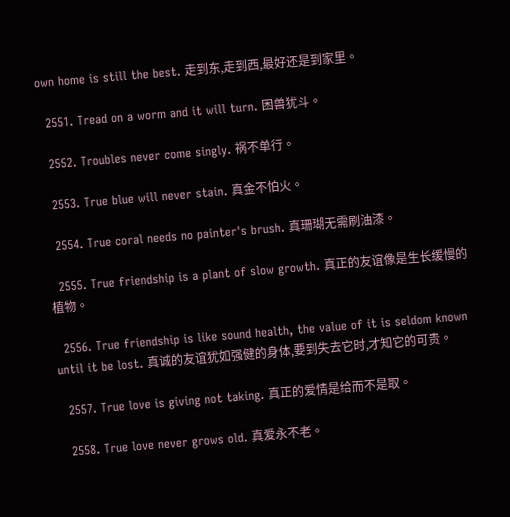own home is still the best. 走到东,走到西,最好还是到家里。

  2551. Tread on a worm and it will turn. 困兽犹斗。

  2552. Troubles never come singly. 祸不单行。

  2553. True blue will never stain. 真金不怕火。

  2554. True coral needs no painter's brush. 真珊瑚无需刷油漆。

  2555. True friendship is a plant of slow growth. 真正的友谊像是生长缓慢的植物。

  2556. True friendship is like sound health, the value of it is seldom known until it be lost. 真诚的友谊犹如强健的身体,要到失去它时,才知它的可贵。

  2557. True love is giving not taking. 真正的爱情是给而不是取。

  2558. True love never grows old. 真爱永不老。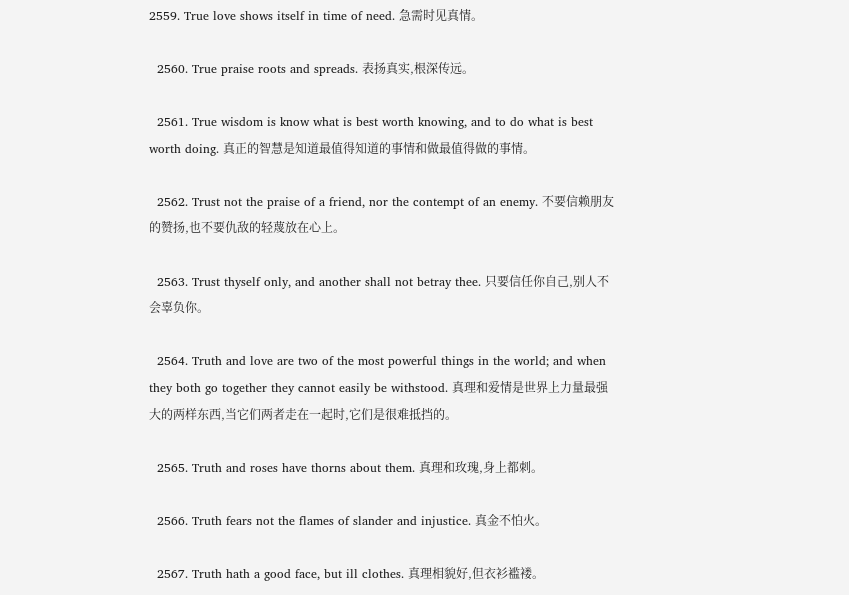2559. True love shows itself in time of need. 急需时见真情。

  2560. True praise roots and spreads. 表扬真实,根深传远。

  2561. True wisdom is know what is best worth knowing, and to do what is best worth doing. 真正的智慧是知道最值得知道的事情和做最值得做的事情。

  2562. Trust not the praise of a friend, nor the contempt of an enemy. 不要信赖朋友的赞扬,也不要仇敌的轻蔑放在心上。

  2563. Trust thyself only, and another shall not betray thee. 只要信任你自己,别人不会辜负你。

  2564. Truth and love are two of the most powerful things in the world; and when they both go together they cannot easily be withstood. 真理和爱情是世界上力量最强大的两样东西,当它们两者走在一起时,它们是很难抵挡的。

  2565. Truth and roses have thorns about them. 真理和玫瑰,身上都刺。

  2566. Truth fears not the flames of slander and injustice. 真金不怕火。

  2567. Truth hath a good face, but ill clothes. 真理相貌好,但衣衫褴褛。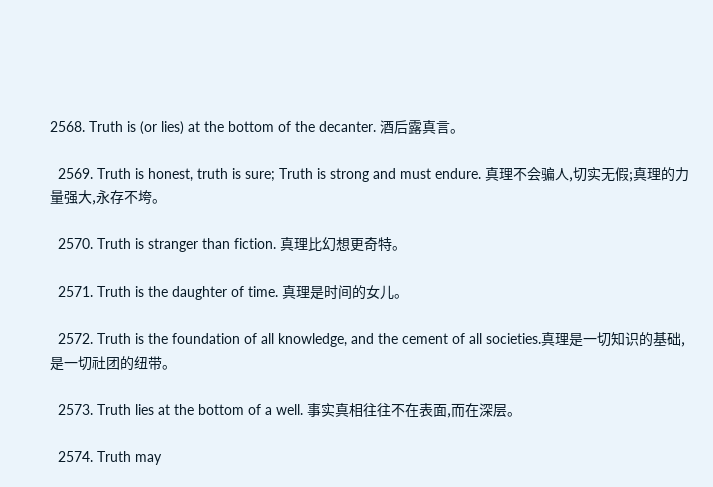2568. Truth is (or lies) at the bottom of the decanter. 酒后露真言。

  2569. Truth is honest, truth is sure; Truth is strong and must endure. 真理不会骗人,切实无假;真理的力量强大,永存不垮。

  2570. Truth is stranger than fiction. 真理比幻想更奇特。

  2571. Truth is the daughter of time. 真理是时间的女儿。

  2572. Truth is the foundation of all knowledge, and the cement of all societies.真理是一切知识的基础,是一切社团的纽带。

  2573. Truth lies at the bottom of a well. 事实真相往往不在表面,而在深层。

  2574. Truth may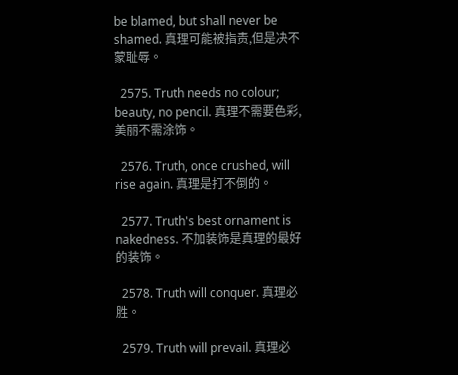be blamed, but shall never be shamed. 真理可能被指责,但是决不蒙耻辱。

  2575. Truth needs no colour; beauty, no pencil. 真理不需要色彩,美丽不需涂饰。

  2576. Truth, once crushed, will rise again. 真理是打不倒的。

  2577. Truth's best ornament is nakedness. 不加装饰是真理的最好的装饰。

  2578. Truth will conquer. 真理必胜。

  2579. Truth will prevail. 真理必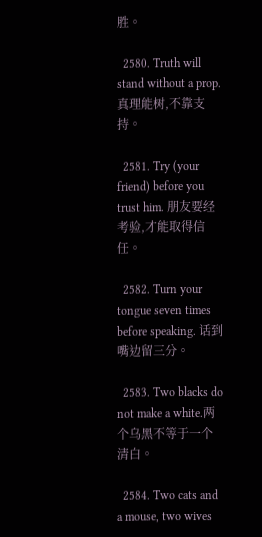胜。

  2580. Truth will stand without a prop. 真理能树,不靠支持。

  2581. Try (your friend) before you trust him. 朋友要经考验,才能取得信任。

  2582. Turn your tongue seven times before speaking. 话到嘴边留三分。

  2583. Two blacks do not make a white.两个乌黑不等于一个清白。

  2584. Two cats and a mouse, two wives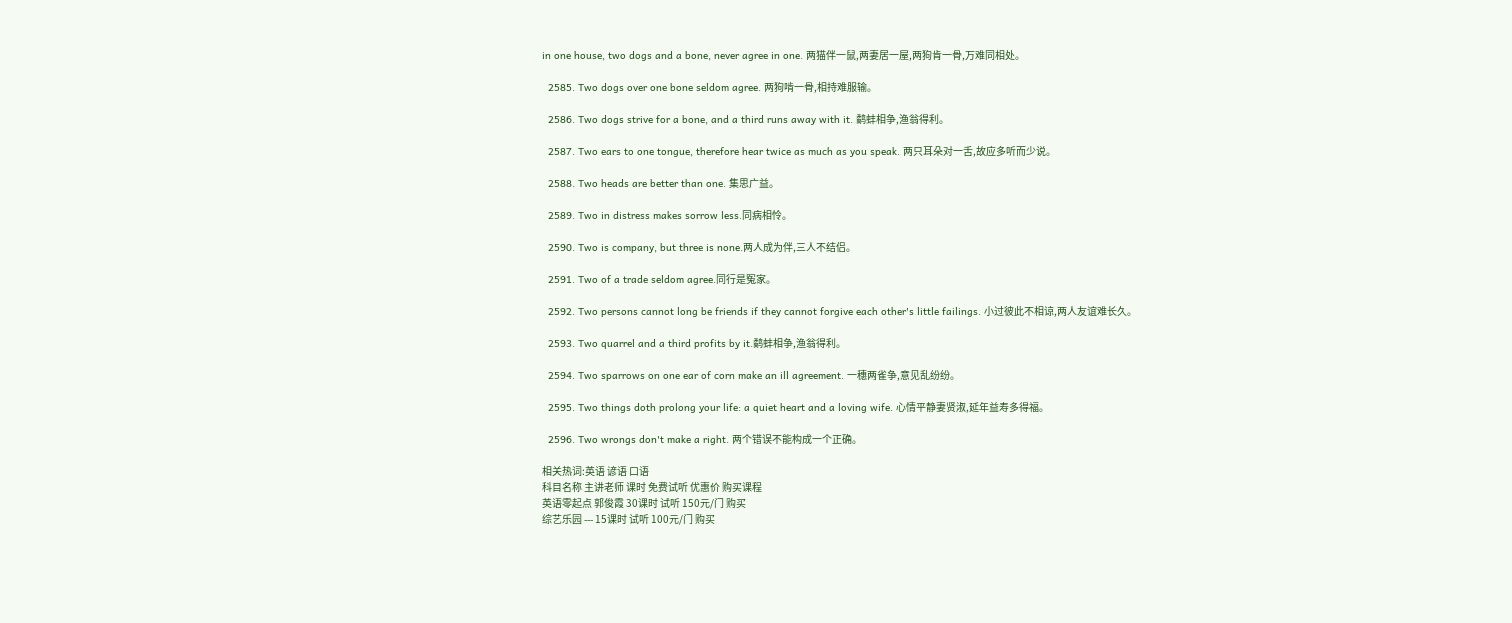in one house, two dogs and a bone, never agree in one. 两猫伴一鼠,两妻居一屋,两狗肯一骨,万难同相处。

  2585. Two dogs over one bone seldom agree. 两狗啃一骨,相持难服输。

  2586. Two dogs strive for a bone, and a third runs away with it. 鹬蚌相争,渔翁得利。

  2587. Two ears to one tongue, therefore hear twice as much as you speak. 两只耳朵对一舌,故应多听而少说。

  2588. Two heads are better than one. 集思广益。

  2589. Two in distress makes sorrow less.同病相怜。

  2590. Two is company, but three is none.两人成为伴,三人不结侣。

  2591. Two of a trade seldom agree.同行是冤家。

  2592. Two persons cannot long be friends if they cannot forgive each other's little failings. 小过彼此不相谅,两人友谊难长久。

  2593. Two quarrel and a third profits by it.鹬蚌相争,渔翁得利。

  2594. Two sparrows on one ear of corn make an ill agreement. 一穗两雀争,意见乱纷纷。

  2595. Two things doth prolong your life: a quiet heart and a loving wife. 心情平静妻贤淑,延年益寿多得福。

  2596. Two wrongs don't make a right. 两个错误不能构成一个正确。

相关热词:英语 谚语 口语
科目名称 主讲老师 课时 免费试听 优惠价 购买课程
英语零起点 郭俊霞 30课时 试听 150元/门 购买
综艺乐园 --- 15课时 试听 100元/门 购买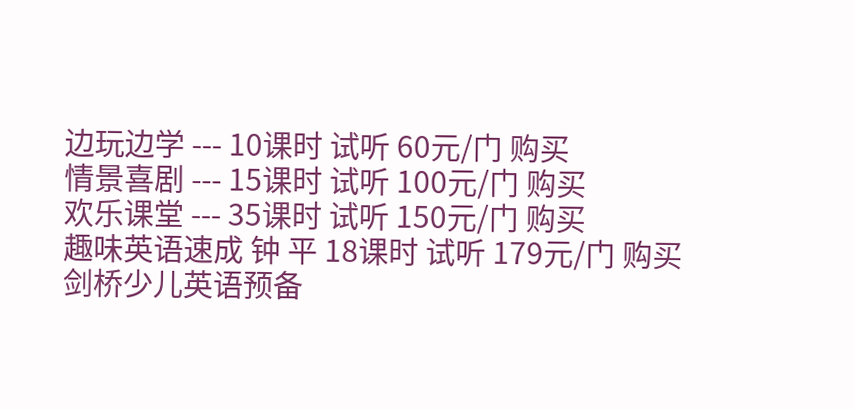边玩边学 --- 10课时 试听 60元/门 购买
情景喜剧 --- 15课时 试听 100元/门 购买
欢乐课堂 --- 35课时 试听 150元/门 购买
趣味英语速成 钟 平 18课时 试听 179元/门 购买
剑桥少儿英语预备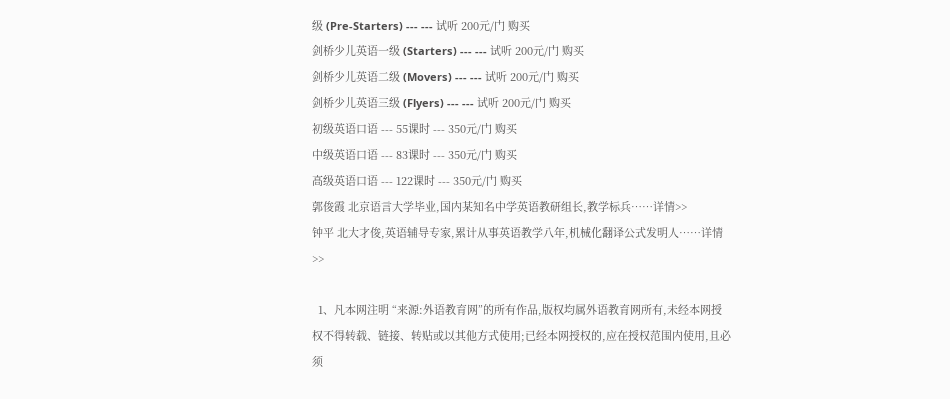级 (Pre-Starters) --- --- 试听 200元/门 购买
剑桥少儿英语一级 (Starters) --- --- 试听 200元/门 购买
剑桥少儿英语二级 (Movers) --- --- 试听 200元/门 购买
剑桥少儿英语三级 (Flyers) --- --- 试听 200元/门 购买
初级英语口语 --- 55课时 --- 350元/门 购买
中级英语口语 --- 83课时 --- 350元/门 购买
高级英语口语 --- 122课时 --- 350元/门 购买
郭俊霞 北京语言大学毕业,国内某知名中学英语教研组长,教学标兵……详情>>
钟平 北大才俊,英语辅导专家,累计从事英语教学八年,机械化翻译公式发明人……详情>>

  1、凡本网注明 “来源:外语教育网”的所有作品,版权均属外语教育网所有,未经本网授权不得转载、链接、转贴或以其他方式使用;已经本网授权的,应在授权范围内使用,且必须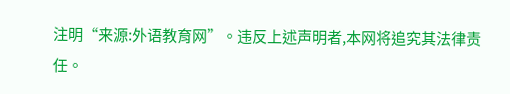注明“来源:外语教育网”。违反上述声明者,本网将追究其法律责任。